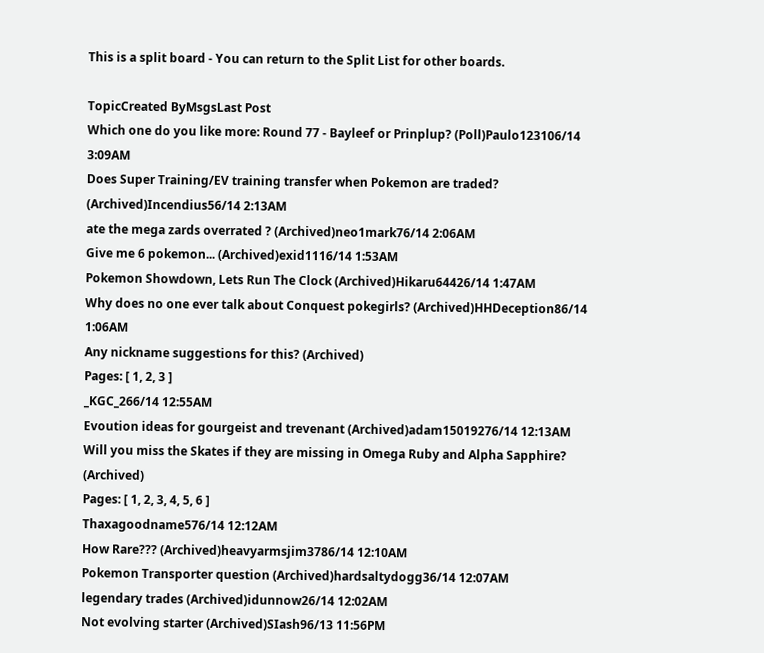This is a split board - You can return to the Split List for other boards.

TopicCreated ByMsgsLast Post
Which one do you like more: Round 77 - Bayleef or Prinplup? (Poll)Paulo123106/14 3:09AM
Does Super Training/EV training transfer when Pokemon are traded? (Archived)Incendius56/14 2:13AM
ate the mega zards overrated ? (Archived)neo1mark76/14 2:06AM
Give me 6 pokemon... (Archived)exid1116/14 1:53AM
Pokemon Showdown, Lets Run The Clock (Archived)Hikaru64426/14 1:47AM
Why does no one ever talk about Conquest pokegirls? (Archived)HHDeception86/14 1:06AM
Any nickname suggestions for this? (Archived)
Pages: [ 1, 2, 3 ]
_KGC_266/14 12:55AM
Evoution ideas for gourgeist and trevenant (Archived)adam15019276/14 12:13AM
Will you miss the Skates if they are missing in Omega Ruby and Alpha Sapphire? (Archived)
Pages: [ 1, 2, 3, 4, 5, 6 ]
Thaxagoodname576/14 12:12AM
How Rare??? (Archived)heavyarmsjim3786/14 12:10AM
Pokemon Transporter question (Archived)hardsaltydogg36/14 12:07AM
legendary trades (Archived)idunnow26/14 12:02AM
Not evolving starter (Archived)SIash96/13 11:56PM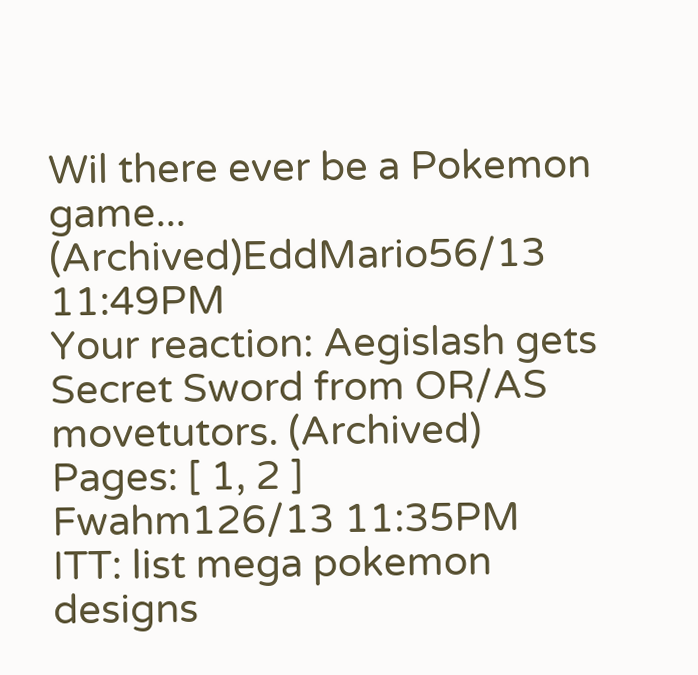Wil there ever be a Pokemon game... (Archived)EddMario56/13 11:49PM
Your reaction: Aegislash gets Secret Sword from OR/AS movetutors. (Archived)
Pages: [ 1, 2 ]
Fwahm126/13 11:35PM
ITT: list mega pokemon designs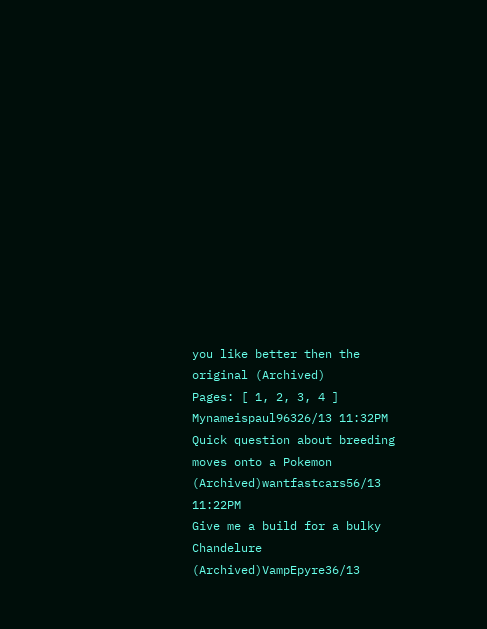you like better then the original (Archived)
Pages: [ 1, 2, 3, 4 ]
Mynameispaul96326/13 11:32PM
Quick question about breeding moves onto a Pokemon (Archived)wantfastcars56/13 11:22PM
Give me a build for a bulky Chandelure (Archived)VampEpyre36/13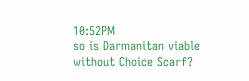10:52PM
so is Darmanitan viable without Choice Scarf?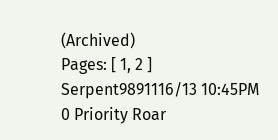(Archived)
Pages: [ 1, 2 ]
Serpent9891116/13 10:45PM
0 Priority Roar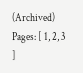(Archived)
Pages: [ 1, 2, 3 ]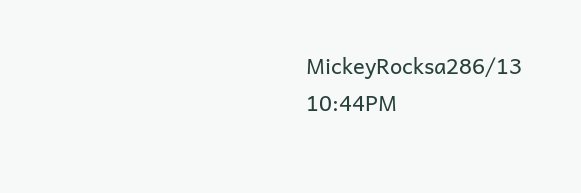MickeyRocksa286/13 10:44PM